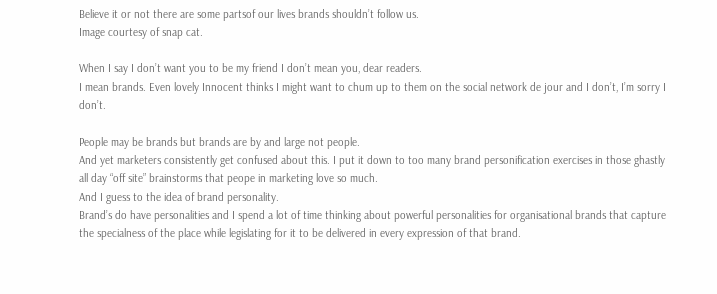Believe it or not there are some partsof our lives brands shouldn’t follow us.
Image courtesy of snap cat.

When I say I don’t want you to be my friend I don’t mean you, dear readers.
I mean brands. Even lovely Innocent thinks I might want to chum up to them on the social network de jour and I don’t, I’m sorry I don’t.

People may be brands but brands are by and large not people.
And yet marketers consistently get confused about this. I put it down to too many brand personification exercises in those ghastly all day “off site” brainstorms that peope in marketing love so much.
And I guess to the idea of brand personality.
Brand’s do have personalities and I spend a lot of time thinking about powerful personalities for organisational brands that capture the specialness of the place while legislating for it to be delivered in every expression of that brand.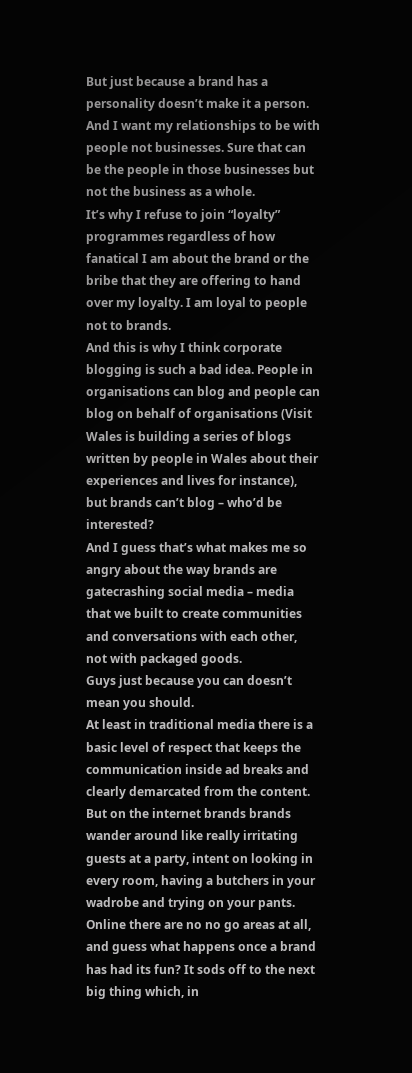But just because a brand has a personality doesn’t make it a person.
And I want my relationships to be with people not businesses. Sure that can be the people in those businesses but not the business as a whole.
It’s why I refuse to join “loyalty” programmes regardless of how fanatical I am about the brand or the bribe that they are offering to hand over my loyalty. I am loyal to people not to brands.
And this is why I think corporate blogging is such a bad idea. People in organisations can blog and people can blog on behalf of organisations (Visit Wales is building a series of blogs written by people in Wales about their experiences and lives for instance), but brands can’t blog – who’d be interested?
And I guess that’s what makes me so angry about the way brands are gatecrashing social media – media that we built to create communities and conversations with each other, not with packaged goods.
Guys just because you can doesn’t mean you should.
At least in traditional media there is a basic level of respect that keeps the communication inside ad breaks and clearly demarcated from the content. But on the internet brands brands wander around like really irritating guests at a party, intent on looking in every room, having a butchers in your wadrobe and trying on your pants.
Online there are no no go areas at all, and guess what happens once a brand has had its fun? It sods off to the next big thing which, in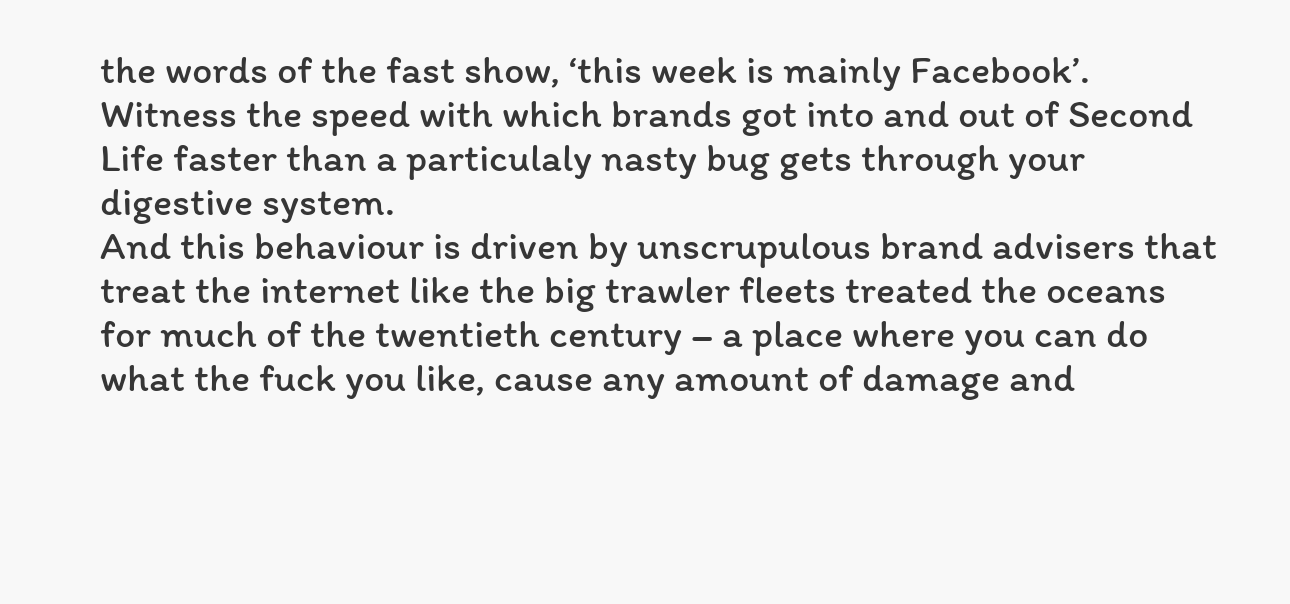the words of the fast show, ‘this week is mainly Facebook’. Witness the speed with which brands got into and out of Second Life faster than a particulaly nasty bug gets through your digestive system.
And this behaviour is driven by unscrupulous brand advisers that treat the internet like the big trawler fleets treated the oceans for much of the twentieth century – a place where you can do what the fuck you like, cause any amount of damage and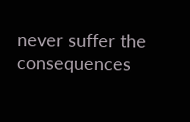never suffer the consequences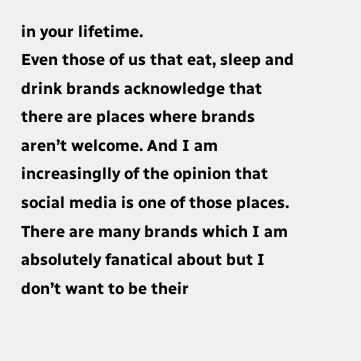in your lifetime.
Even those of us that eat, sleep and drink brands acknowledge that there are places where brands aren’t welcome. And I am increasinglly of the opinion that social media is one of those places.
There are many brands which I am absolutely fanatical about but I don’t want to be their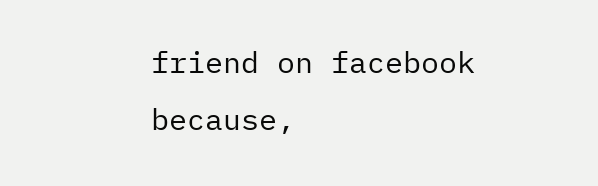friend on facebook because,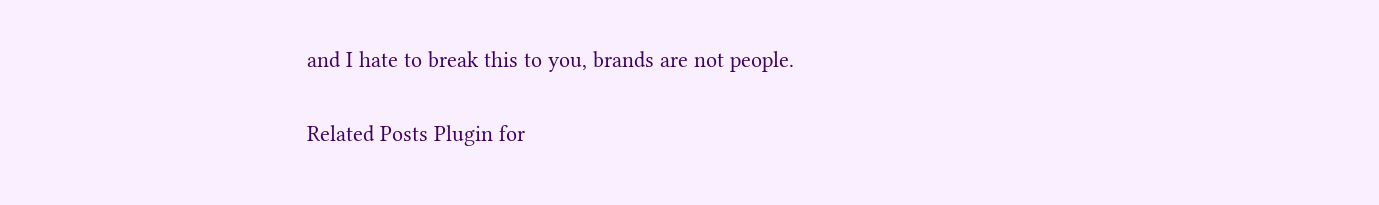and I hate to break this to you, brands are not people.

Related Posts Plugin for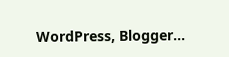WordPress, Blogger...